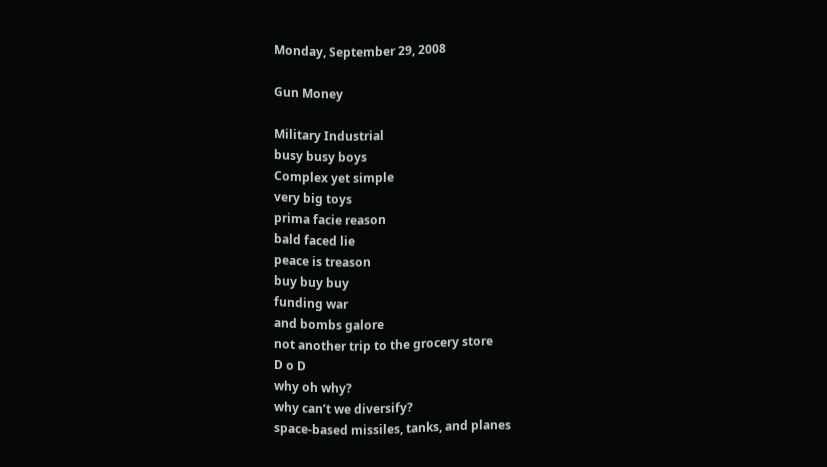Monday, September 29, 2008

Gun Money

Military Industrial
busy busy boys
Complex yet simple
very big toys
prima facie reason
bald faced lie
peace is treason
buy buy buy
funding war
and bombs galore
not another trip to the grocery store
D o D
why oh why?
why can’t we diversify?
space-based missiles, tanks, and planes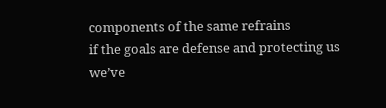components of the same refrains
if the goals are defense and protecting us
we’ve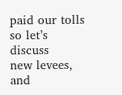paid our tolls so let’s discuss
new levees, and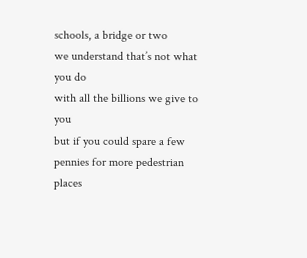schools, a bridge or two
we understand that’s not what you do
with all the billions we give to you
but if you could spare a few
pennies for more pedestrian places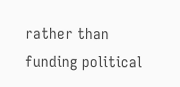rather than funding political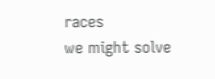races
we might solve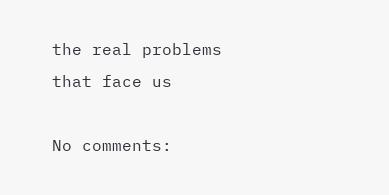the real problems that face us

No comments: